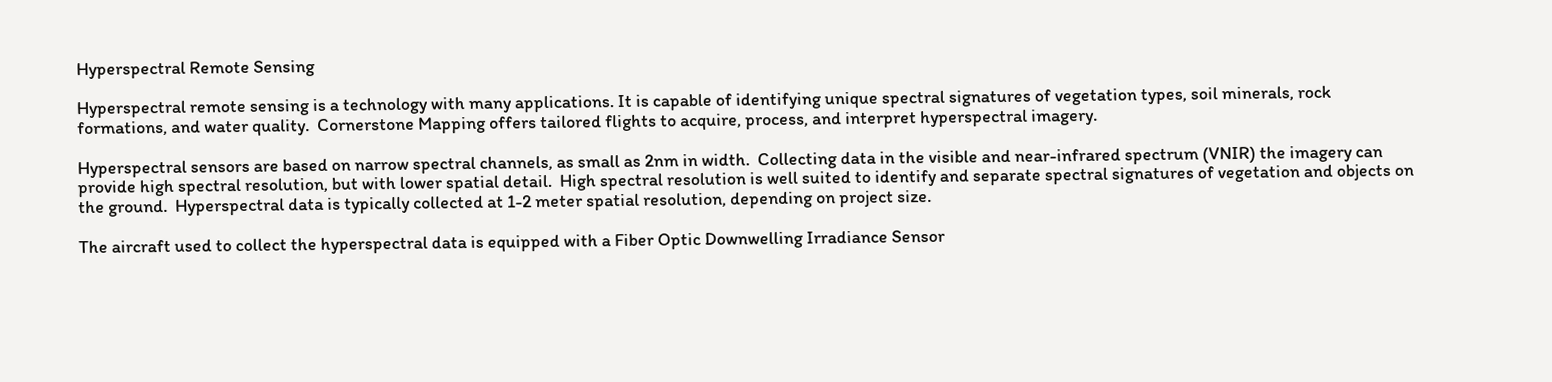Hyperspectral Remote Sensing

Hyperspectral remote sensing is a technology with many applications. It is capable of identifying unique spectral signatures of vegetation types, soil minerals, rock formations, and water quality.  Cornerstone Mapping offers tailored flights to acquire, process, and interpret hyperspectral imagery.

Hyperspectral sensors are based on narrow spectral channels, as small as 2nm in width.  Collecting data in the visible and near-infrared spectrum (VNIR) the imagery can provide high spectral resolution, but with lower spatial detail.  High spectral resolution is well suited to identify and separate spectral signatures of vegetation and objects on the ground.  Hyperspectral data is typically collected at 1-2 meter spatial resolution, depending on project size.

The aircraft used to collect the hyperspectral data is equipped with a Fiber Optic Downwelling Irradiance Sensor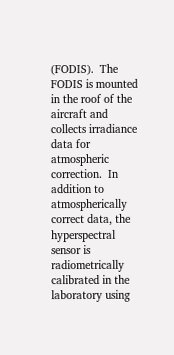(FODIS).  The FODIS is mounted in the roof of the aircraft and collects irradiance data for atmospheric correction.  In addition to atmospherically correct data, the hyperspectral sensor is radiometrically calibrated in the laboratory using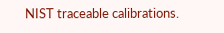NIST traceable calibrations.